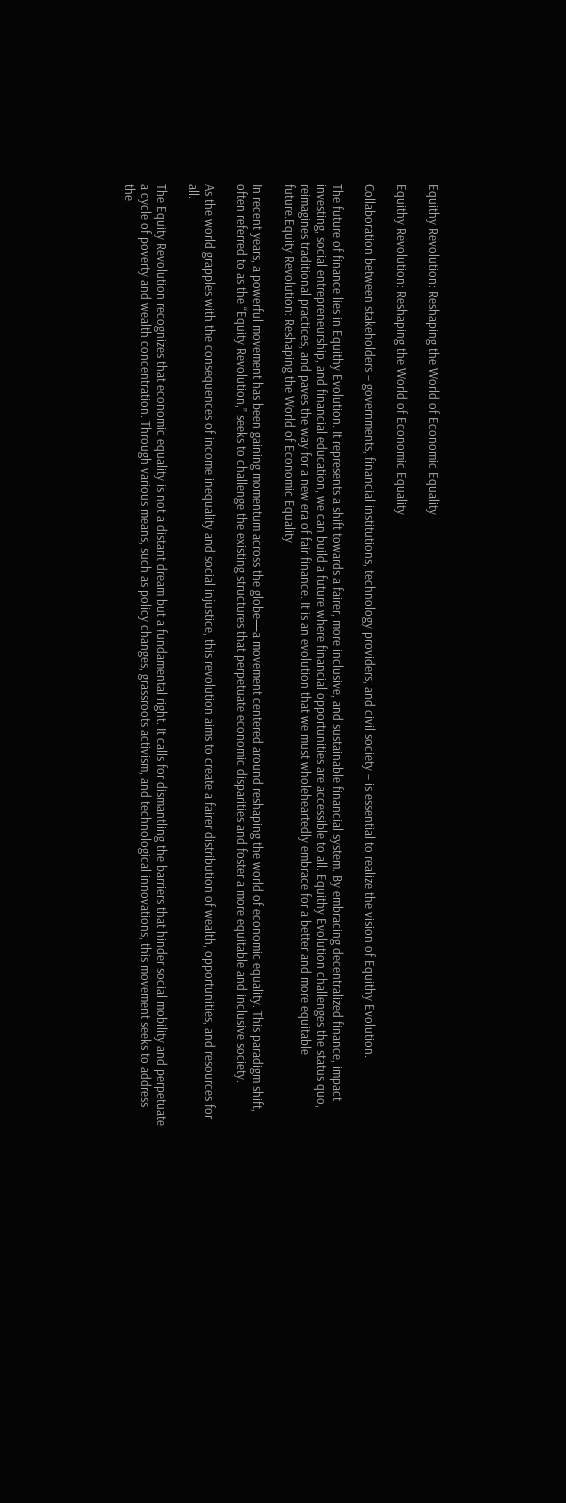Equithy Revolution: Reshaping the World of Economic Equality

Equithy Revolution: Reshaping the World of Economic Equality

Collaboration between stakeholders – governments, financial institutions, technology providers, and civil society – is essential to realize the vision of Equithy Evolution.

The future of finance lies in Equithy Evolution. It represents a shift towards a fairer, more inclusive, and sustainable financial system. By embracing decentralized finance, impact investing, social entrepreneurship, and financial education, we can build a future where financial opportunities are accessible to all. Equithy Evolution challenges the status quo, reimagines traditional practices, and paves the way for a new era of fair finance. It is an evolution that we must wholeheartedly embrace for a better and more equitable future.Equity Revolution: Reshaping the World of Economic Equality

In recent years, a powerful movement has been gaining momentum across the globe—a movement centered around reshaping the world of economic equality. This paradigm shift, often referred to as the “Equity Revolution,” seeks to challenge the existing structures that perpetuate economic disparities and foster a more equitable and inclusive society.

As the world grapples with the consequences of income inequality and social injustice, this revolution aims to create a fairer distribution of wealth, opportunities, and resources for all.

The Equity Revolution recognizes that economic equality is not a distant dream but a fundamental right. It calls for dismantling the barriers that hinder social mobility and perpetuate a cycle of poverty and wealth concentration. Through various means, such as policy changes, grassroots activism, and technological innovations, this movement seeks to address the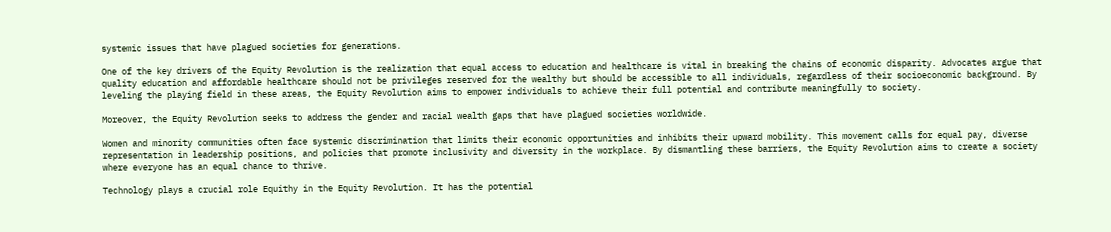systemic issues that have plagued societies for generations.

One of the key drivers of the Equity Revolution is the realization that equal access to education and healthcare is vital in breaking the chains of economic disparity. Advocates argue that quality education and affordable healthcare should not be privileges reserved for the wealthy but should be accessible to all individuals, regardless of their socioeconomic background. By leveling the playing field in these areas, the Equity Revolution aims to empower individuals to achieve their full potential and contribute meaningfully to society.

Moreover, the Equity Revolution seeks to address the gender and racial wealth gaps that have plagued societies worldwide.

Women and minority communities often face systemic discrimination that limits their economic opportunities and inhibits their upward mobility. This movement calls for equal pay, diverse representation in leadership positions, and policies that promote inclusivity and diversity in the workplace. By dismantling these barriers, the Equity Revolution aims to create a society where everyone has an equal chance to thrive.

Technology plays a crucial role Equithy in the Equity Revolution. It has the potential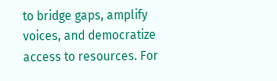to bridge gaps, amplify voices, and democratize access to resources. For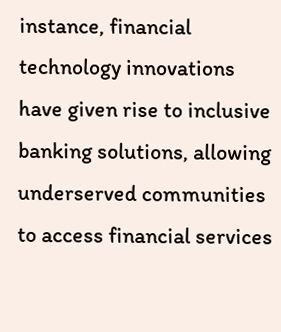instance, financial technology innovations have given rise to inclusive banking solutions, allowing underserved communities to access financial services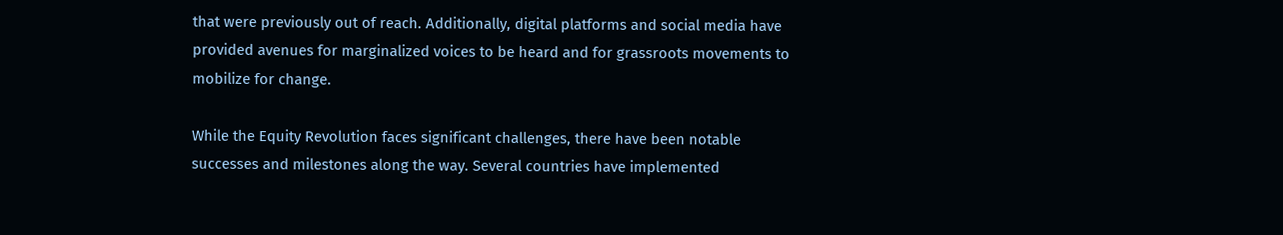that were previously out of reach. Additionally, digital platforms and social media have provided avenues for marginalized voices to be heard and for grassroots movements to mobilize for change.

While the Equity Revolution faces significant challenges, there have been notable successes and milestones along the way. Several countries have implemented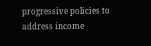progressive policies to address income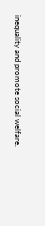inequality and promote social welfare.